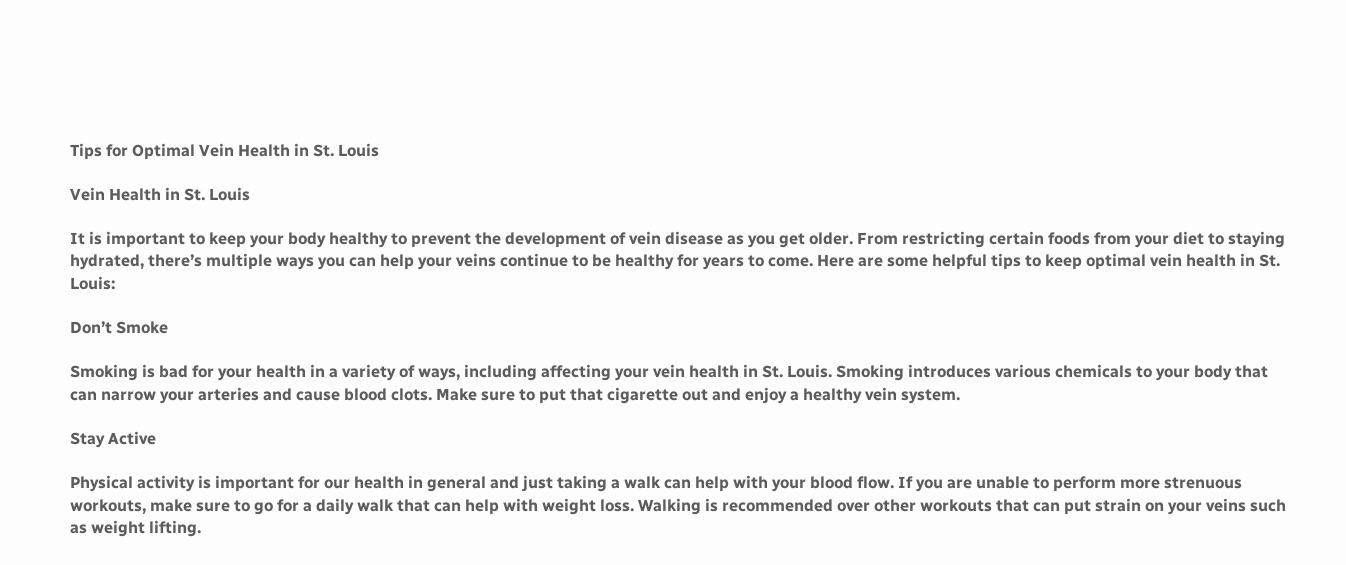Tips for Optimal Vein Health in St. Louis

Vein Health in St. Louis

It is important to keep your body healthy to prevent the development of vein disease as you get older. From restricting certain foods from your diet to staying hydrated, there’s multiple ways you can help your veins continue to be healthy for years to come. Here are some helpful tips to keep optimal vein health in St. Louis:

Don’t Smoke

Smoking is bad for your health in a variety of ways, including affecting your vein health in St. Louis. Smoking introduces various chemicals to your body that can narrow your arteries and cause blood clots. Make sure to put that cigarette out and enjoy a healthy vein system.

Stay Active

Physical activity is important for our health in general and just taking a walk can help with your blood flow. If you are unable to perform more strenuous workouts, make sure to go for a daily walk that can help with weight loss. Walking is recommended over other workouts that can put strain on your veins such as weight lifting.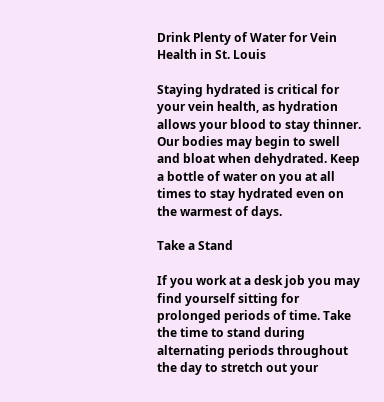Drink Plenty of Water for Vein Health in St. Louis

Staying hydrated is critical for your vein health, as hydration allows your blood to stay thinner. Our bodies may begin to swell and bloat when dehydrated. Keep a bottle of water on you at all times to stay hydrated even on the warmest of days.

Take a Stand

If you work at a desk job you may find yourself sitting for prolonged periods of time. Take the time to stand during alternating periods throughout the day to stretch out your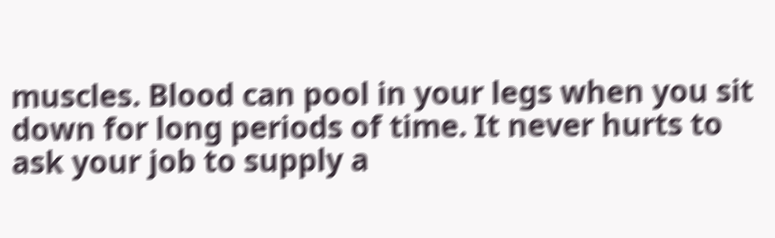muscles. Blood can pool in your legs when you sit down for long periods of time. It never hurts to ask your job to supply a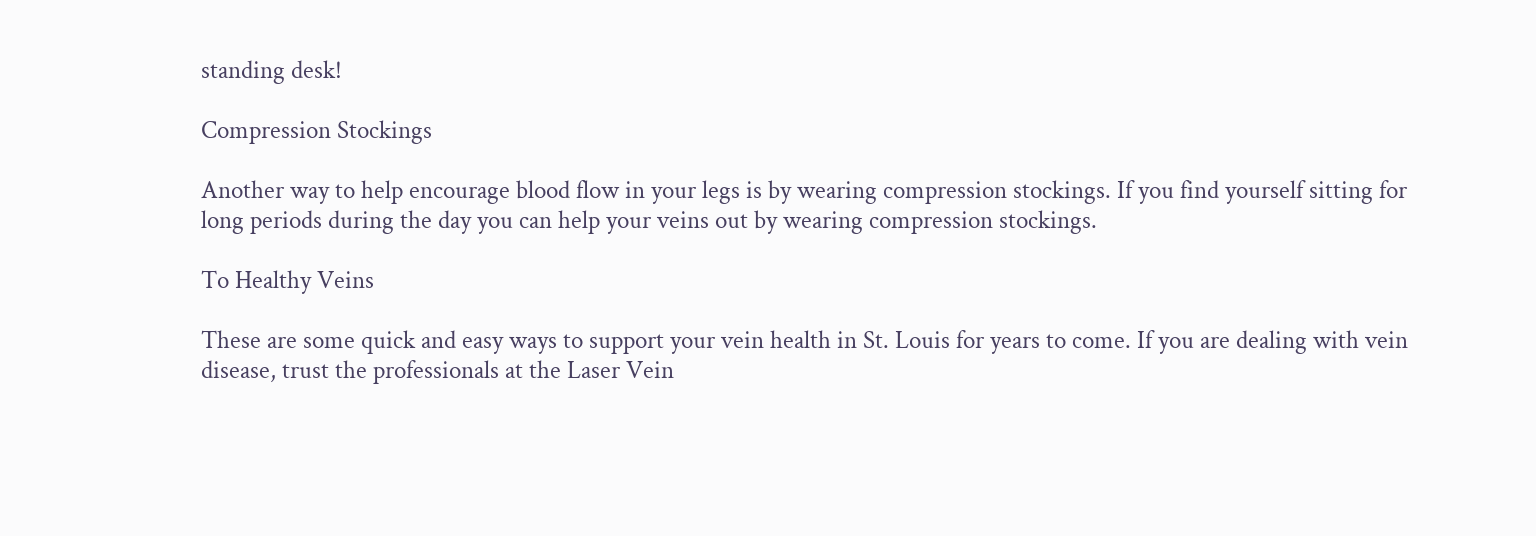standing desk!

Compression Stockings

Another way to help encourage blood flow in your legs is by wearing compression stockings. If you find yourself sitting for long periods during the day you can help your veins out by wearing compression stockings.

To Healthy Veins

These are some quick and easy ways to support your vein health in St. Louis for years to come. If you are dealing with vein disease, trust the professionals at the Laser Vein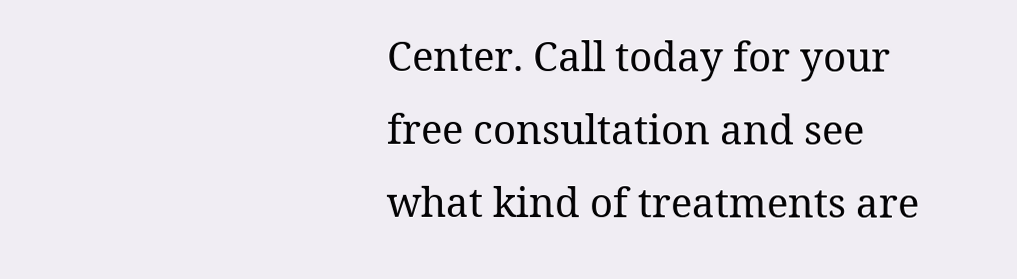Center. Call today for your free consultation and see what kind of treatments are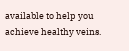available to help you achieve healthy veins.